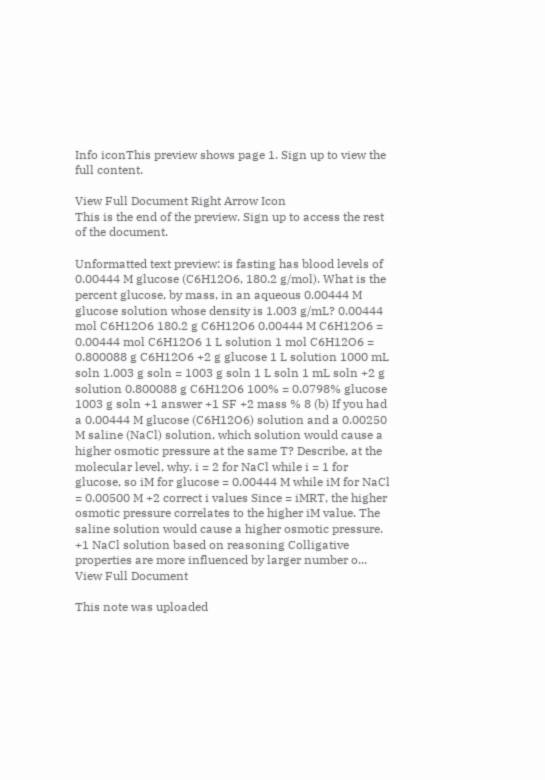Info iconThis preview shows page 1. Sign up to view the full content.

View Full Document Right Arrow Icon
This is the end of the preview. Sign up to access the rest of the document.

Unformatted text preview: is fasting has blood levels of 0.00444 M glucose (C6H12O6, 180.2 g/mol). What is the percent glucose, by mass, in an aqueous 0.00444 M glucose solution whose density is 1.003 g/mL? 0.00444 mol C6H12O6 180.2 g C6H12O6 0.00444 M C6H12O6 = 0.00444 mol C6H12O6 1 L solution 1 mol C6H12O6 = 0.800088 g C6H12O6 +2 g glucose 1 L solution 1000 mL soln 1.003 g soln = 1003 g soln 1 L soln 1 mL soln +2 g solution 0.800088 g C6H12O6 100% = 0.0798% glucose 1003 g soln +1 answer +1 SF +2 mass % 8 (b) If you had a 0.00444 M glucose (C6H12O6) solution and a 0.00250 M saline (NaCl) solution, which solution would cause a higher osmotic pressure at the same T? Describe, at the molecular level, why. i = 2 for NaCl while i = 1 for glucose, so iM for glucose = 0.00444 M while iM for NaCl = 0.00500 M +2 correct i values Since = iMRT, the higher osmotic pressure correlates to the higher iM value. The saline solution would cause a higher osmotic pressure. +1 NaCl solution based on reasoning Colligative properties are more influenced by larger number o...
View Full Document

This note was uploaded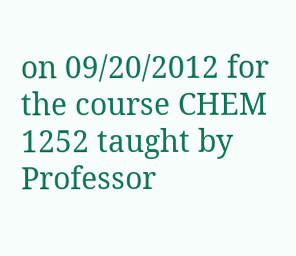on 09/20/2012 for the course CHEM 1252 taught by Professor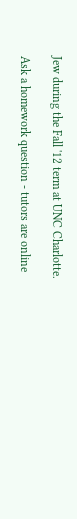Jew during the Fall '12 term at UNC Charlotte.

Ask a homework question - tutors are online